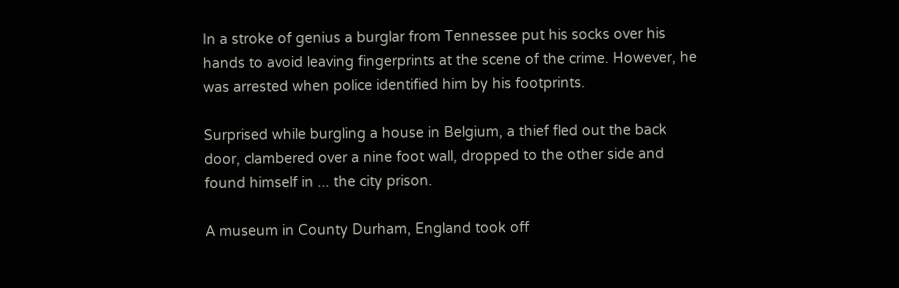In a stroke of genius a burglar from Tennessee put his socks over his hands to avoid leaving fingerprints at the scene of the crime. However, he was arrested when police identified him by his footprints.

Surprised while burgling a house in Belgium, a thief fled out the back door, clambered over a nine foot wall, dropped to the other side and found himself in ... the city prison.

A museum in County Durham, England took off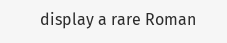display a rare Roman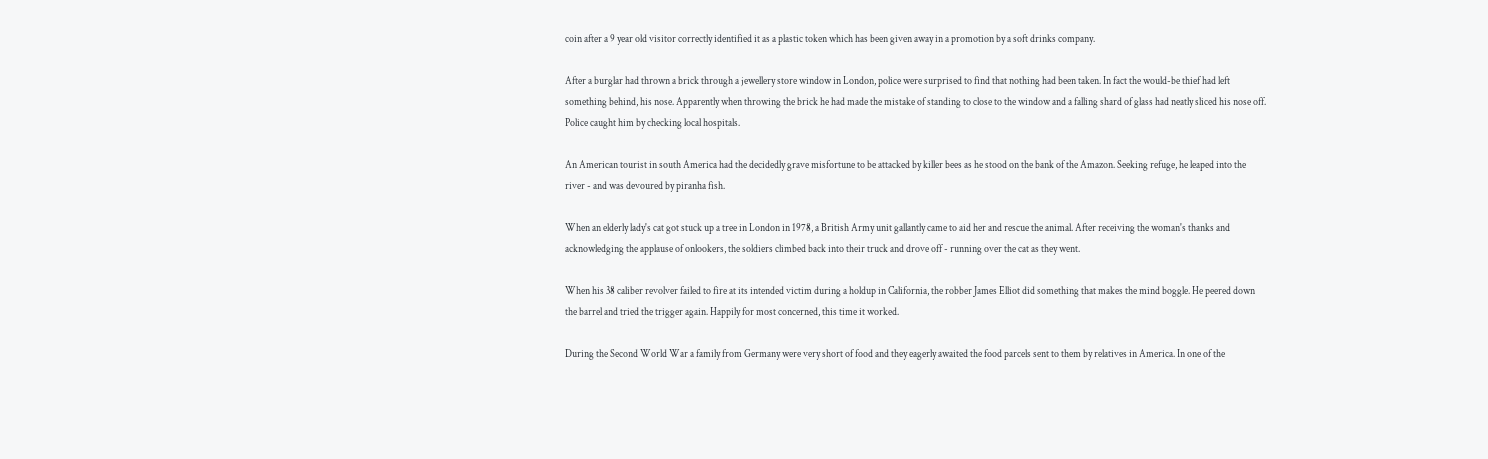coin after a 9 year old visitor correctly identified it as a plastic token which has been given away in a promotion by a soft drinks company.

After a burglar had thrown a brick through a jewellery store window in London, police were surprised to find that nothing had been taken. In fact the would-be thief had left something behind, his nose. Apparently when throwing the brick he had made the mistake of standing to close to the window and a falling shard of glass had neatly sliced his nose off. Police caught him by checking local hospitals.

An American tourist in south America had the decidedly grave misfortune to be attacked by killer bees as he stood on the bank of the Amazon. Seeking refuge, he leaped into the river - and was devoured by piranha fish.

When an elderly lady's cat got stuck up a tree in London in 1978, a British Army unit gallantly came to aid her and rescue the animal. After receiving the woman's thanks and acknowledging the applause of onlookers, the soldiers climbed back into their truck and drove off - running over the cat as they went.

When his 38 caliber revolver failed to fire at its intended victim during a holdup in California, the robber James Elliot did something that makes the mind boggle. He peered down the barrel and tried the trigger again. Happily for most concerned, this time it worked.

During the Second World War a family from Germany were very short of food and they eagerly awaited the food parcels sent to them by relatives in America. In one of the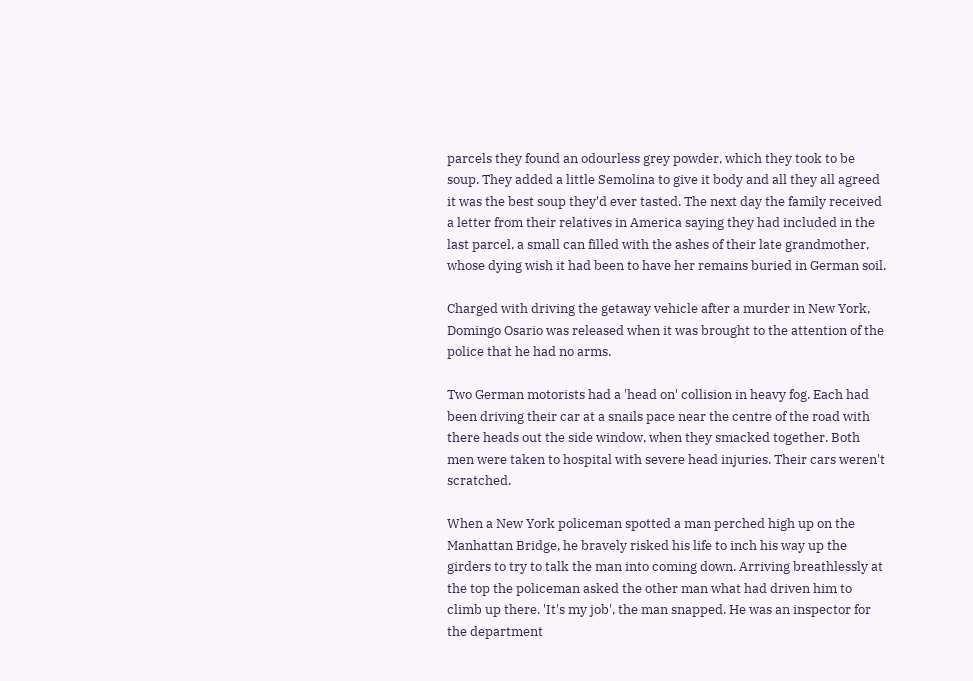parcels they found an odourless grey powder, which they took to be soup. They added a little Semolina to give it body and all they all agreed it was the best soup they'd ever tasted. The next day the family received a letter from their relatives in America saying they had included in the last parcel, a small can filled with the ashes of their late grandmother, whose dying wish it had been to have her remains buried in German soil.

Charged with driving the getaway vehicle after a murder in New York, Domingo Osario was released when it was brought to the attention of the police that he had no arms.

Two German motorists had a 'head on' collision in heavy fog. Each had been driving their car at a snails pace near the centre of the road with there heads out the side window, when they smacked together. Both men were taken to hospital with severe head injuries. Their cars weren't scratched.

When a New York policeman spotted a man perched high up on the Manhattan Bridge, he bravely risked his life to inch his way up the girders to try to talk the man into coming down. Arriving breathlessly at the top the policeman asked the other man what had driven him to climb up there. 'It's my job', the man snapped. He was an inspector for the department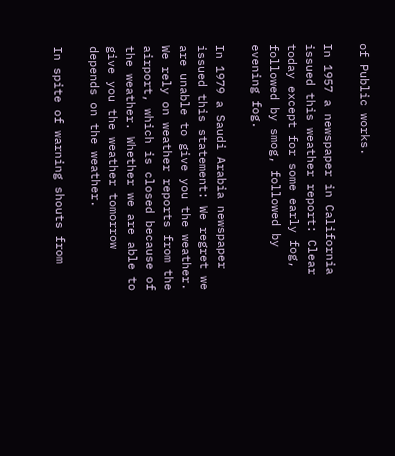of Public works.

In 1957 a newspaper in California issued this weather report: Clear today except for some early fog, followed by smog, followed by evening fog.

In 1979 a Saudi Arabia newspaper issued this statement: We regret we are unable to give you the weather. We rely on weather reports from the airport, which is closed because of the weather. Whether we are able to give you the weather tomorrow depends on the weather.

In spite of warning shouts from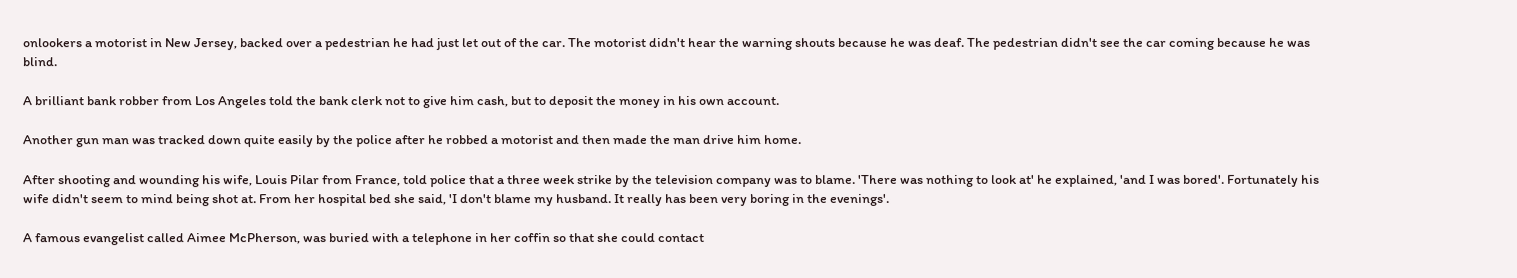onlookers a motorist in New Jersey, backed over a pedestrian he had just let out of the car. The motorist didn't hear the warning shouts because he was deaf. The pedestrian didn't see the car coming because he was blind.

A brilliant bank robber from Los Angeles told the bank clerk not to give him cash, but to deposit the money in his own account.

Another gun man was tracked down quite easily by the police after he robbed a motorist and then made the man drive him home.

After shooting and wounding his wife, Louis Pilar from France, told police that a three week strike by the television company was to blame. 'There was nothing to look at' he explained, 'and I was bored'. Fortunately his wife didn't seem to mind being shot at. From her hospital bed she said, 'I don't blame my husband. It really has been very boring in the evenings'.

A famous evangelist called Aimee McPherson, was buried with a telephone in her coffin so that she could contact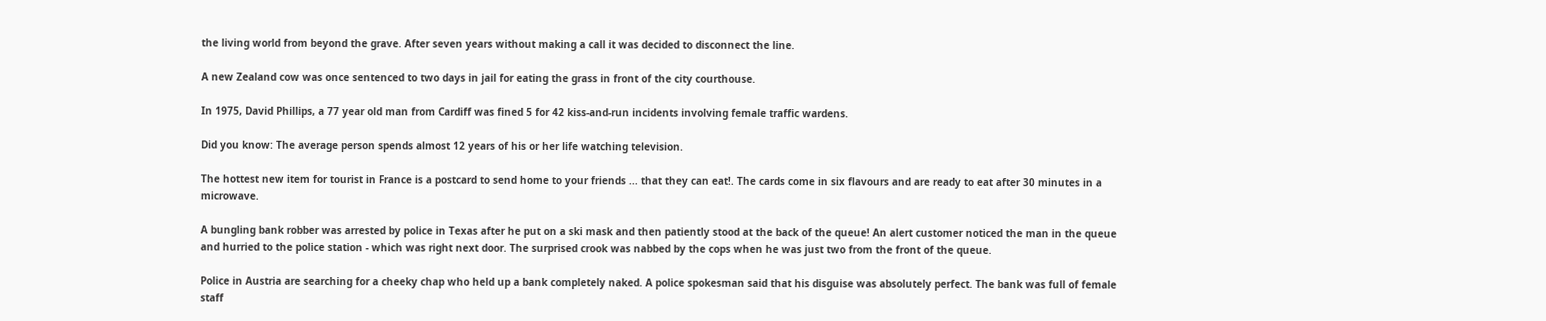the living world from beyond the grave. After seven years without making a call it was decided to disconnect the line.

A new Zealand cow was once sentenced to two days in jail for eating the grass in front of the city courthouse.

In 1975, David Phillips, a 77 year old man from Cardiff was fined 5 for 42 kiss-and-run incidents involving female traffic wardens.

Did you know: The average person spends almost 12 years of his or her life watching television.

The hottest new item for tourist in France is a postcard to send home to your friends ... that they can eat!. The cards come in six flavours and are ready to eat after 30 minutes in a microwave.

A bungling bank robber was arrested by police in Texas after he put on a ski mask and then patiently stood at the back of the queue! An alert customer noticed the man in the queue and hurried to the police station - which was right next door. The surprised crook was nabbed by the cops when he was just two from the front of the queue.

Police in Austria are searching for a cheeky chap who held up a bank completely naked. A police spokesman said that his disguise was absolutely perfect. The bank was full of female staff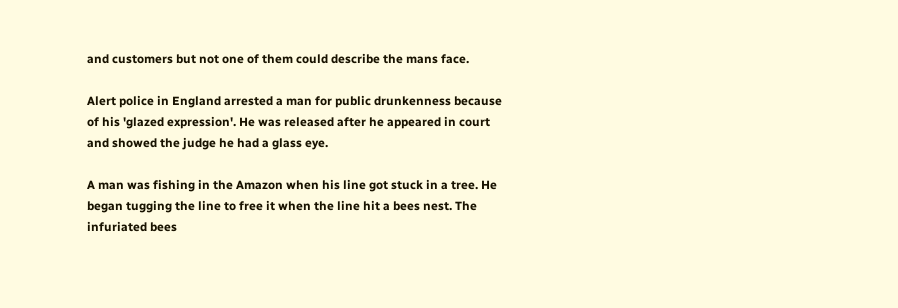and customers but not one of them could describe the mans face.

Alert police in England arrested a man for public drunkenness because of his 'glazed expression'. He was released after he appeared in court and showed the judge he had a glass eye.

A man was fishing in the Amazon when his line got stuck in a tree. He began tugging the line to free it when the line hit a bees nest. The infuriated bees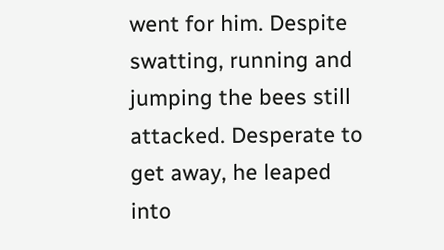went for him. Despite swatting, running and jumping the bees still attacked. Desperate to get away, he leaped into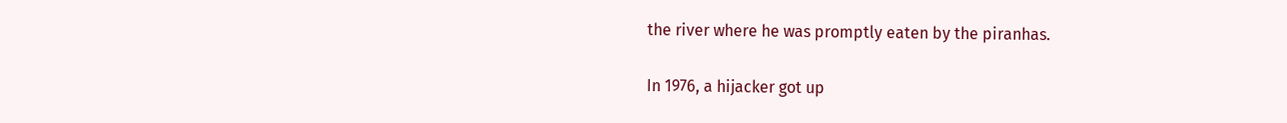the river where he was promptly eaten by the piranhas.

In 1976, a hijacker got up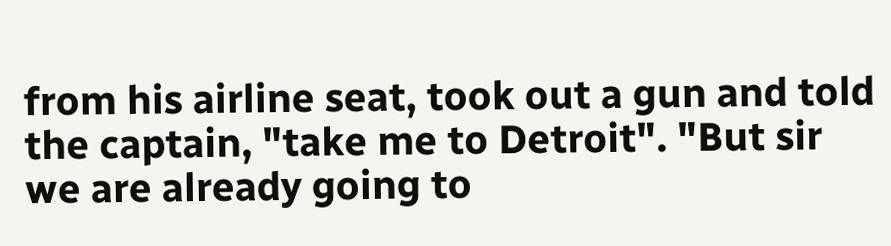from his airline seat, took out a gun and told the captain, "take me to Detroit". "But sir we are already going to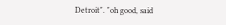Detroit". "oh good, said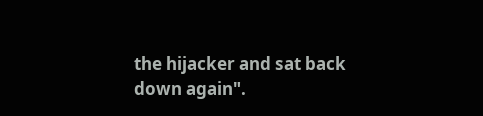the hijacker and sat back down again".